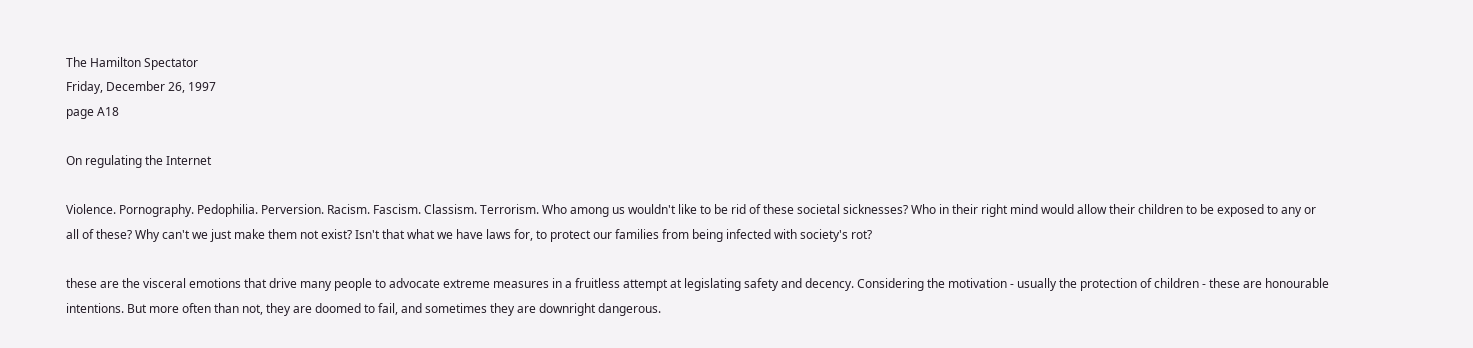The Hamilton Spectator
Friday, December 26, 1997
page A18

On regulating the Internet

Violence. Pornography. Pedophilia. Perversion. Racism. Fascism. Classism. Terrorism. Who among us wouldn't like to be rid of these societal sicknesses? Who in their right mind would allow their children to be exposed to any or all of these? Why can't we just make them not exist? Isn't that what we have laws for, to protect our families from being infected with society's rot?

these are the visceral emotions that drive many people to advocate extreme measures in a fruitless attempt at legislating safety and decency. Considering the motivation - usually the protection of children - these are honourable intentions. But more often than not, they are doomed to fail, and sometimes they are downright dangerous.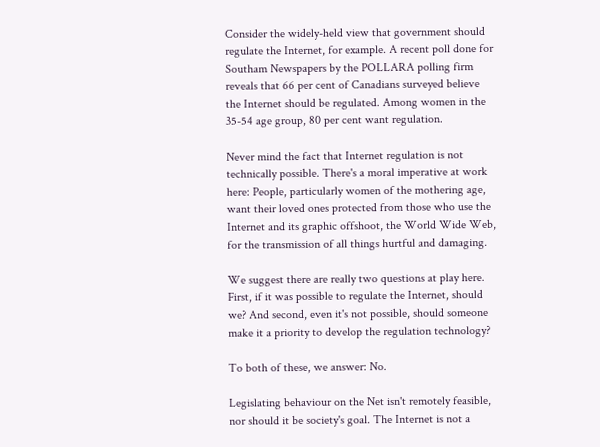Consider the widely-held view that government should regulate the Internet, for example. A recent poll done for Southam Newspapers by the POLLARA polling firm reveals that 66 per cent of Canadians surveyed believe the Internet should be regulated. Among women in the 35-54 age group, 80 per cent want regulation.

Never mind the fact that Internet regulation is not technically possible. There's a moral imperative at work here: People, particularly women of the mothering age, want their loved ones protected from those who use the Internet and its graphic offshoot, the World Wide Web, for the transmission of all things hurtful and damaging.

We suggest there are really two questions at play here. First, if it was possible to regulate the Internet, should we? And second, even it's not possible, should someone make it a priority to develop the regulation technology?

To both of these, we answer: No.

Legislating behaviour on the Net isn't remotely feasible, nor should it be society's goal. The Internet is not a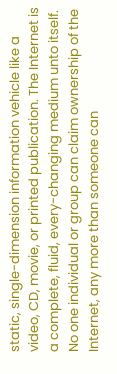static, single-dimension information vehicle like a video, CD, movie, or printed publication. The Internet is a complete, fluid, every-changing medium unto itself. No one individual or group can claim ownership of the Internet, any more than someone can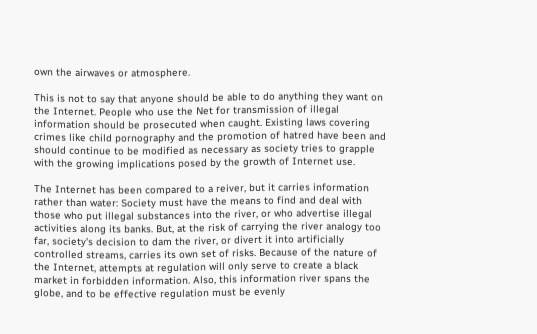own the airwaves or atmosphere.

This is not to say that anyone should be able to do anything they want on the Internet. People who use the Net for transmission of illegal information should be prosecuted when caught. Existing laws covering crimes like child pornography and the promotion of hatred have been and should continue to be modified as necessary as society tries to grapple with the growing implications posed by the growth of Internet use.

The Internet has been compared to a reiver, but it carries information rather than water: Society must have the means to find and deal with those who put illegal substances into the river, or who advertise illegal activities along its banks. But, at the risk of carrying the river analogy too far, society's decision to dam the river, or divert it into artificially controlled streams, carries its own set of risks. Because of the nature of the Internet, attempts at regulation will only serve to create a black market in forbidden information. Also, this information river spans the globe, and to be effective regulation must be evenly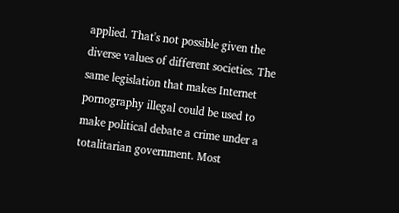applied. That's not possible given the diverse values of different societies. The same legislation that makes Internet pornography illegal could be used to make political debate a crime under a totalitarian government. Most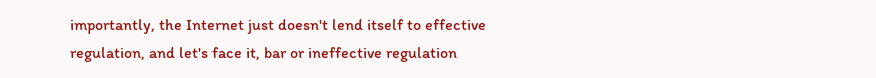importantly, the Internet just doesn't lend itself to effective regulation, and let's face it, bar or ineffective regulation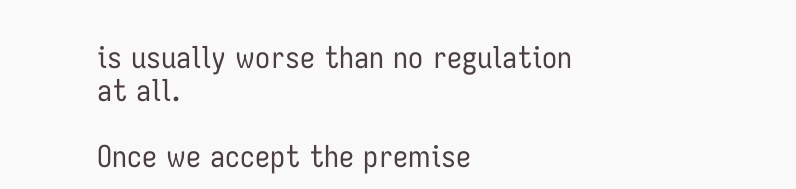is usually worse than no regulation at all.

Once we accept the premise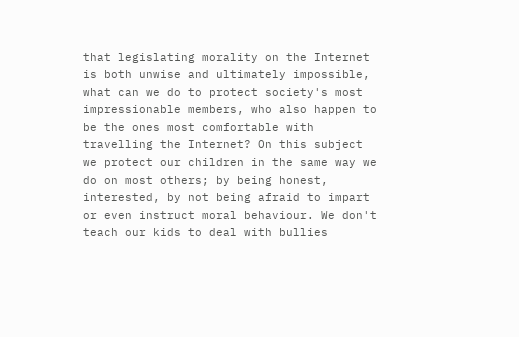that legislating morality on the Internet is both unwise and ultimately impossible, what can we do to protect society's most impressionable members, who also happen to be the ones most comfortable with travelling the Internet? On this subject we protect our children in the same way we do on most others; by being honest, interested, by not being afraid to impart or even instruct moral behaviour. We don't teach our kids to deal with bullies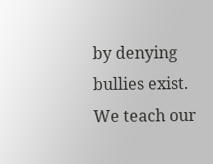by denying bullies exist. We teach our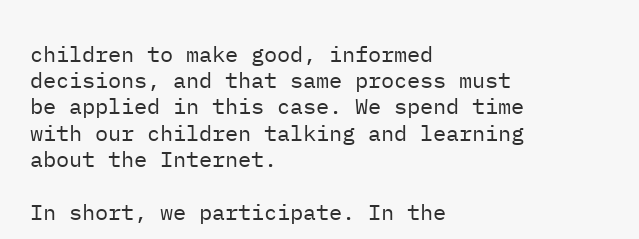children to make good, informed decisions, and that same process must be applied in this case. We spend time with our children talking and learning about the Internet.

In short, we participate. In the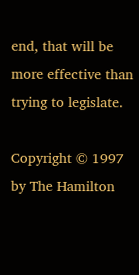end, that will be more effective than trying to legislate.

Copyright © 1997 by The Hamilton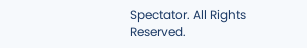Spectator. All Rights Reserved.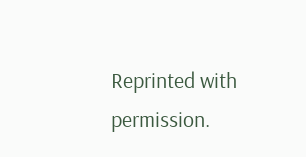Reprinted with permission.